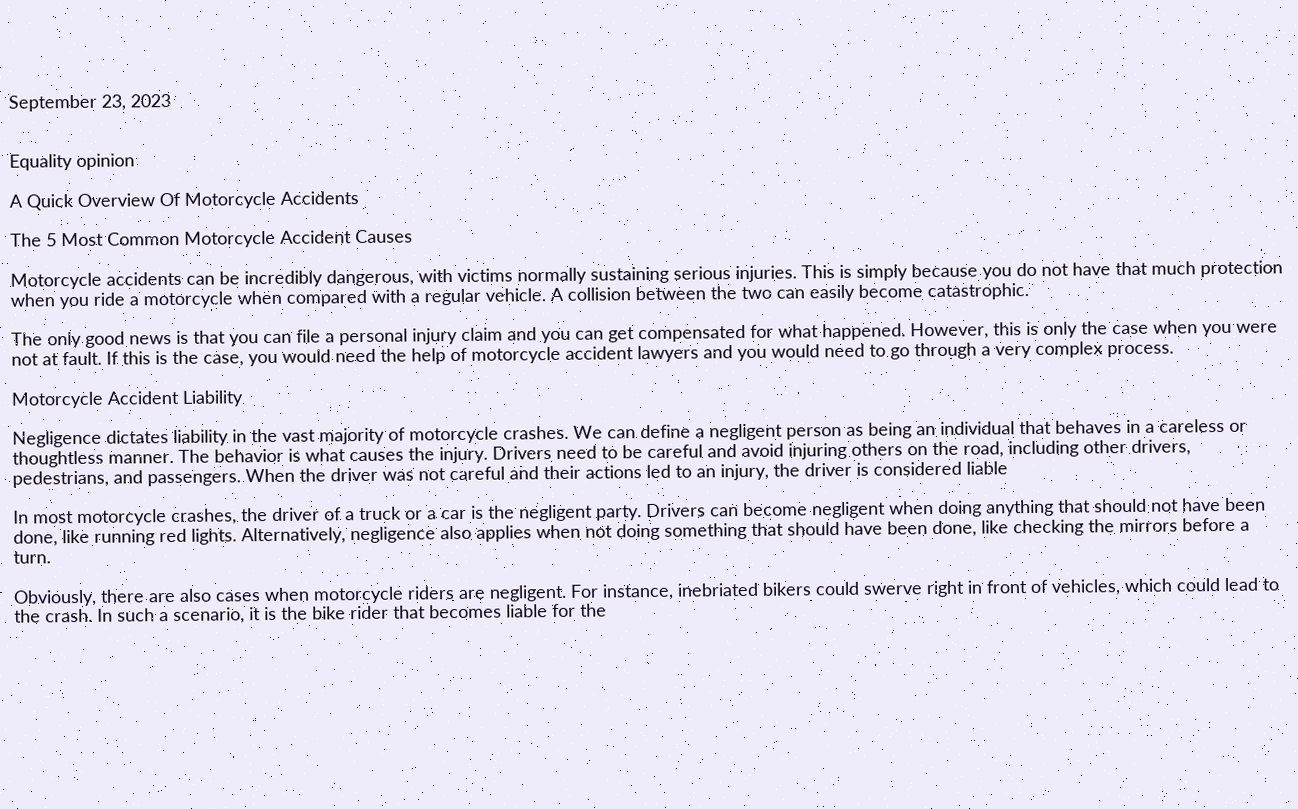September 23, 2023


Equality opinion

A Quick Overview Of Motorcycle Accidents

The 5 Most Common Motorcycle Accident Causes

Motorcycle accidents can be incredibly dangerous, with victims normally sustaining serious injuries. This is simply because you do not have that much protection when you ride a motorcycle when compared with a regular vehicle. A collision between the two can easily become catastrophic.

The only good news is that you can file a personal injury claim and you can get compensated for what happened. However, this is only the case when you were not at fault. If this is the case, you would need the help of motorcycle accident lawyers and you would need to go through a very complex process.

Motorcycle Accident Liability

Negligence dictates liability in the vast majority of motorcycle crashes. We can define a negligent person as being an individual that behaves in a careless or thoughtless manner. The behavior is what causes the injury. Drivers need to be careful and avoid injuring others on the road, including other drivers, pedestrians, and passengers. When the driver was not careful and their actions led to an injury, the driver is considered liable

In most motorcycle crashes, the driver of a truck or a car is the negligent party. Drivers can become negligent when doing anything that should not have been done, like running red lights. Alternatively, negligence also applies when not doing something that should have been done, like checking the mirrors before a turn.

Obviously, there are also cases when motorcycle riders are negligent. For instance, inebriated bikers could swerve right in front of vehicles, which could lead to the crash. In such a scenario, it is the bike rider that becomes liable for the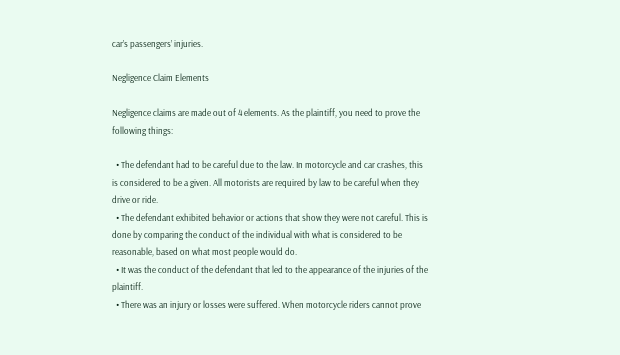car’s passengers’ injuries.

Negligence Claim Elements

Negligence claims are made out of 4 elements. As the plaintiff, you need to prove the following things:

  • The defendant had to be careful due to the law. In motorcycle and car crashes, this is considered to be a given. All motorists are required by law to be careful when they drive or ride.
  • The defendant exhibited behavior or actions that show they were not careful. This is done by comparing the conduct of the individual with what is considered to be reasonable, based on what most people would do.
  • It was the conduct of the defendant that led to the appearance of the injuries of the plaintiff.
  • There was an injury or losses were suffered. When motorcycle riders cannot prove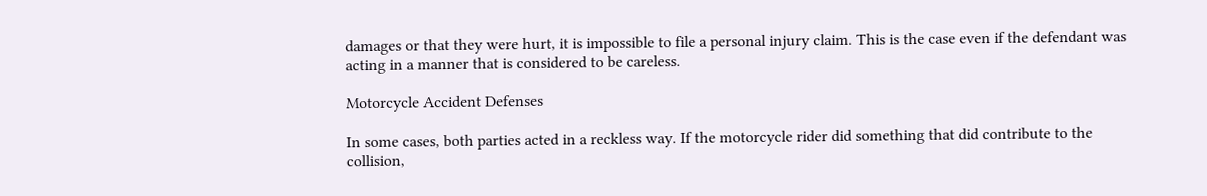damages or that they were hurt, it is impossible to file a personal injury claim. This is the case even if the defendant was acting in a manner that is considered to be careless.

Motorcycle Accident Defenses

In some cases, both parties acted in a reckless way. If the motorcycle rider did something that did contribute to the collision,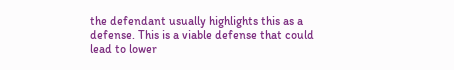the defendant usually highlights this as a defense. This is a viable defense that could lead to lower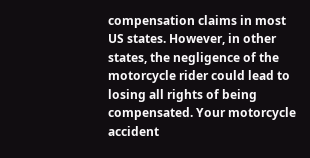compensation claims in most US states. However, in other states, the negligence of the motorcycle rider could lead to losing all rights of being compensated. Your motorcycle accident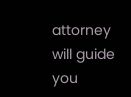attorney will guide you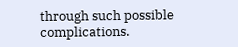through such possible complications.